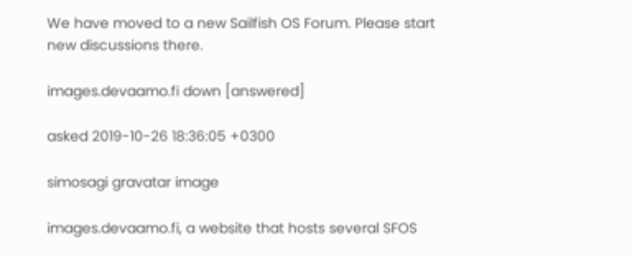We have moved to a new Sailfish OS Forum. Please start new discussions there.

images.devaamo.fi down [answered]

asked 2019-10-26 18:36:05 +0300

simosagi gravatar image

images.devaamo.fi, a website that hosts several SFOS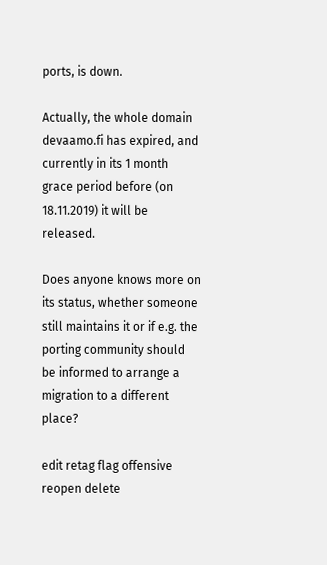ports, is down.

Actually, the whole domain devaamo.fi has expired, and currently in its 1 month grace period before (on 18.11.2019) it will be released.

Does anyone knows more on its status, whether someone still maintains it or if e.g. the porting community should be informed to arrange a migration to a different place?

edit retag flag offensive reopen delete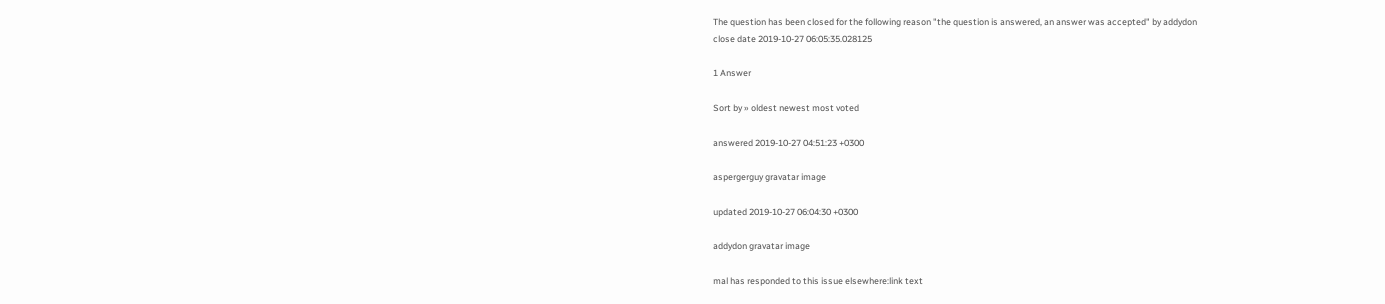The question has been closed for the following reason "the question is answered, an answer was accepted" by addydon
close date 2019-10-27 06:05:35.028125

1 Answer

Sort by » oldest newest most voted

answered 2019-10-27 04:51:23 +0300

aspergerguy gravatar image

updated 2019-10-27 06:04:30 +0300

addydon gravatar image

mal has responded to this issue elsewhere:link text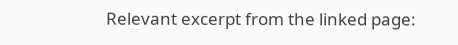Relevant excerpt from the linked page: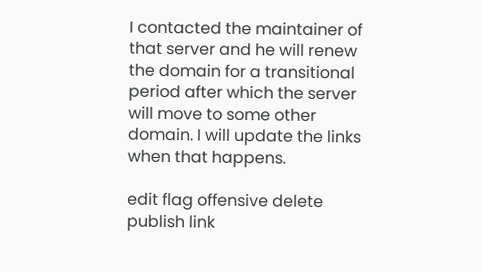I contacted the maintainer of that server and he will renew the domain for a transitional period after which the server will move to some other domain. I will update the links when that happens.

edit flag offensive delete publish link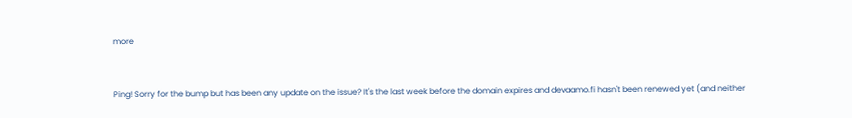more


Ping! Sorry for the bump but has been any update on the issue? It's the last week before the domain expires and devaamo.fi hasn't been renewed yet (and neither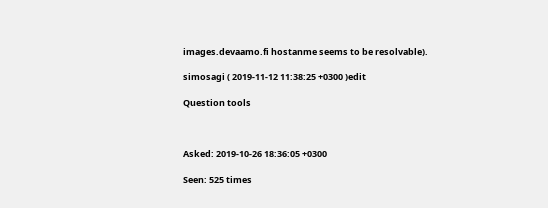images.devaamo.fi hostanme seems to be resolvable).

simosagi ( 2019-11-12 11:38:25 +0300 )edit

Question tools



Asked: 2019-10-26 18:36:05 +0300

Seen: 525 times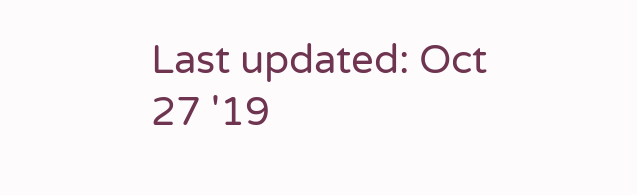Last updated: Oct 27 '19